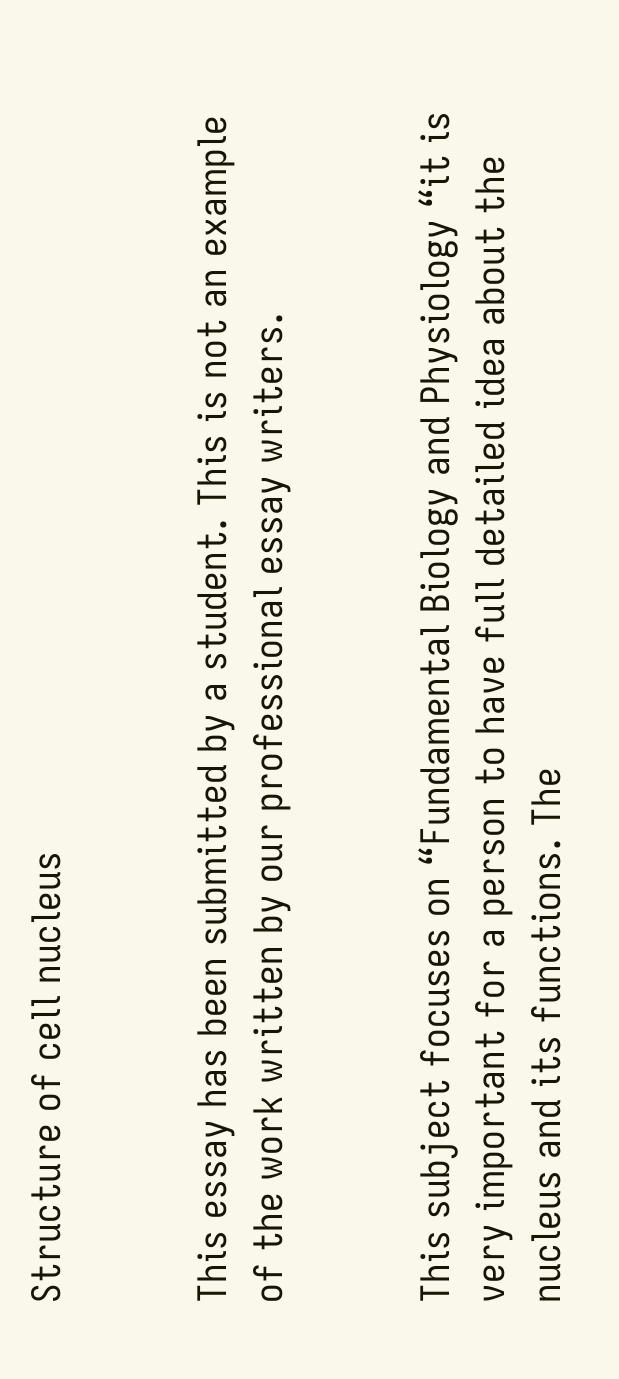Structure of cell nucleus


This essay has been submitted by a student. This is not an example of the work written by our professional essay writers.


This subject focuses on “Fundamental Biology and Physiology “it is very important for a person to have full detailed idea about the nucleus and its functions. The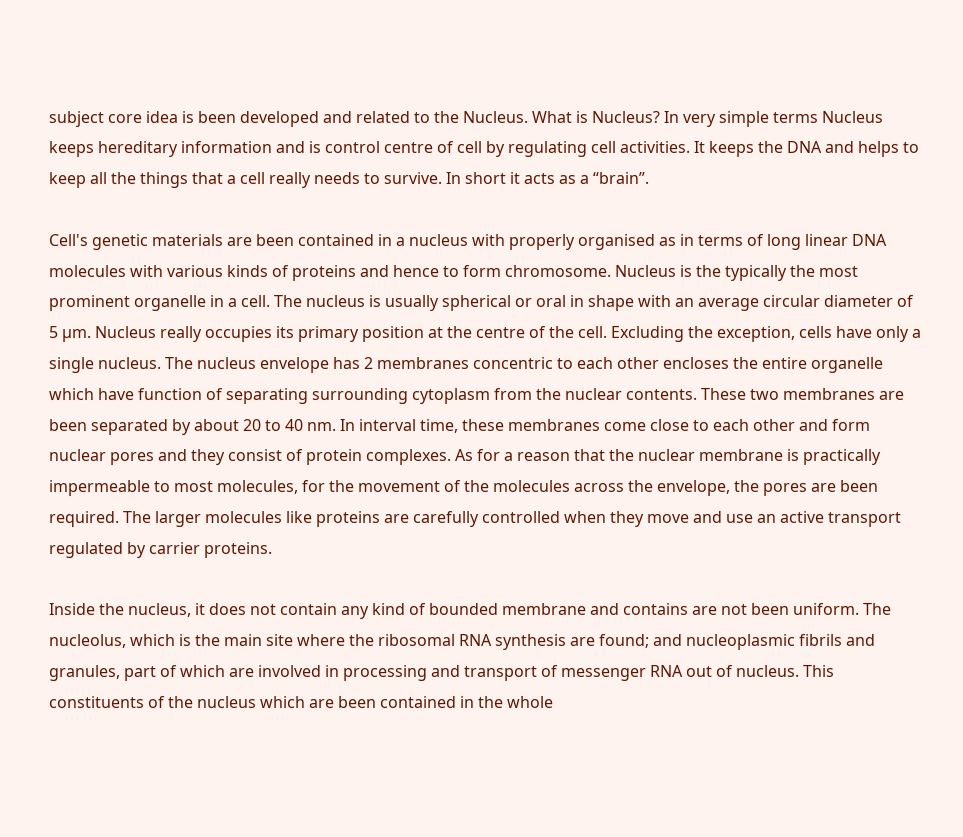subject core idea is been developed and related to the Nucleus. What is Nucleus? In very simple terms Nucleus keeps hereditary information and is control centre of cell by regulating cell activities. It keeps the DNA and helps to keep all the things that a cell really needs to survive. In short it acts as a “brain”.

Cell's genetic materials are been contained in a nucleus with properly organised as in terms of long linear DNA molecules with various kinds of proteins and hence to form chromosome. Nucleus is the typically the most prominent organelle in a cell. The nucleus is usually spherical or oral in shape with an average circular diameter of 5 µm. Nucleus really occupies its primary position at the centre of the cell. Excluding the exception, cells have only a single nucleus. The nucleus envelope has 2 membranes concentric to each other encloses the entire organelle which have function of separating surrounding cytoplasm from the nuclear contents. These two membranes are been separated by about 20 to 40 nm. In interval time, these membranes come close to each other and form nuclear pores and they consist of protein complexes. As for a reason that the nuclear membrane is practically impermeable to most molecules, for the movement of the molecules across the envelope, the pores are been required. The larger molecules like proteins are carefully controlled when they move and use an active transport regulated by carrier proteins.

Inside the nucleus, it does not contain any kind of bounded membrane and contains are not been uniform. The nucleolus, which is the main site where the ribosomal RNA synthesis are found; and nucleoplasmic fibrils and granules, part of which are involved in processing and transport of messenger RNA out of nucleus. This constituents of the nucleus which are been contained in the whole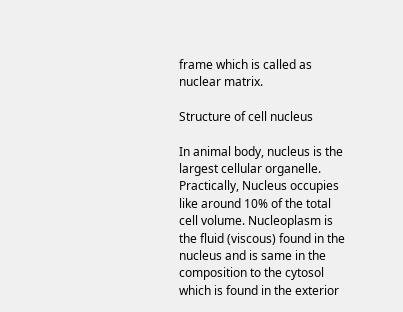frame which is called as nuclear matrix.

Structure of cell nucleus

In animal body, nucleus is the largest cellular organelle. Practically, Nucleus occupies like around 10% of the total cell volume. Nucleoplasm is the fluid (viscous) found in the nucleus and is same in the composition to the cytosol which is found in the exterior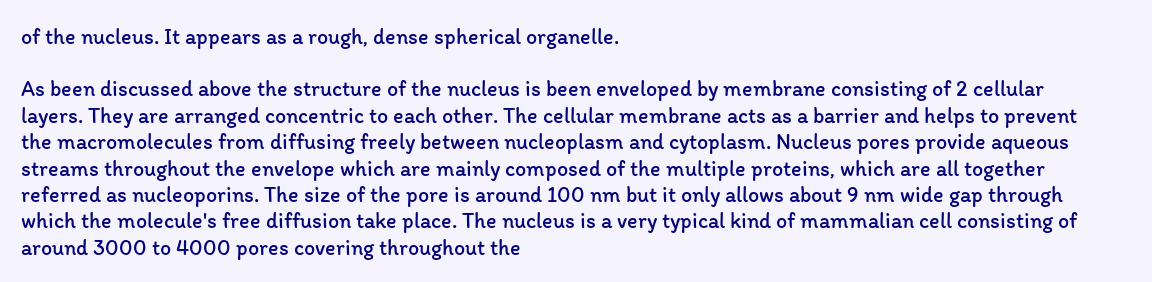of the nucleus. It appears as a rough, dense spherical organelle.

As been discussed above the structure of the nucleus is been enveloped by membrane consisting of 2 cellular layers. They are arranged concentric to each other. The cellular membrane acts as a barrier and helps to prevent the macromolecules from diffusing freely between nucleoplasm and cytoplasm. Nucleus pores provide aqueous streams throughout the envelope which are mainly composed of the multiple proteins, which are all together referred as nucleoporins. The size of the pore is around 100 nm but it only allows about 9 nm wide gap through which the molecule's free diffusion take place. The nucleus is a very typical kind of mammalian cell consisting of around 3000 to 4000 pores covering throughout the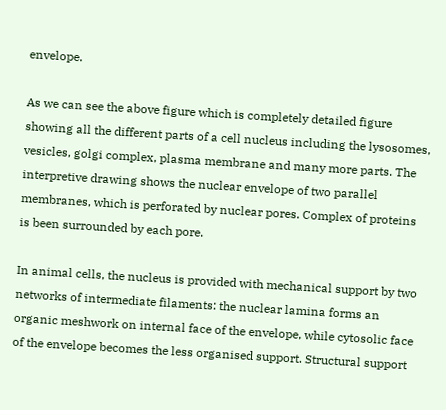envelope.

As we can see the above figure which is completely detailed figure showing all the different parts of a cell nucleus including the lysosomes, vesicles, golgi complex, plasma membrane and many more parts. The interpretive drawing shows the nuclear envelope of two parallel membranes, which is perforated by nuclear pores. Complex of proteins is been surrounded by each pore.

In animal cells, the nucleus is provided with mechanical support by two networks of intermediate filaments: the nuclear lamina forms an organic meshwork on internal face of the envelope, while cytosolic face of the envelope becomes the less organised support. Structural support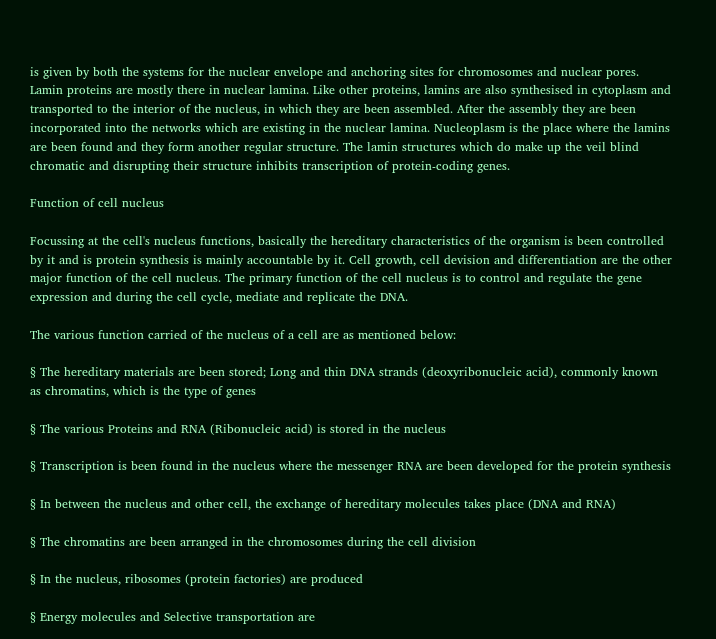is given by both the systems for the nuclear envelope and anchoring sites for chromosomes and nuclear pores. Lamin proteins are mostly there in nuclear lamina. Like other proteins, lamins are also synthesised in cytoplasm and transported to the interior of the nucleus, in which they are been assembled. After the assembly they are been incorporated into the networks which are existing in the nuclear lamina. Nucleoplasm is the place where the lamins are been found and they form another regular structure. The lamin structures which do make up the veil blind chromatic and disrupting their structure inhibits transcription of protein-coding genes.

Function of cell nucleus

Focussing at the cell's nucleus functions, basically the hereditary characteristics of the organism is been controlled by it and is protein synthesis is mainly accountable by it. Cell growth, cell devision and differentiation are the other major function of the cell nucleus. The primary function of the cell nucleus is to control and regulate the gene expression and during the cell cycle, mediate and replicate the DNA.

The various function carried of the nucleus of a cell are as mentioned below:

§ The hereditary materials are been stored; Long and thin DNA strands (deoxyribonucleic acid), commonly known as chromatins, which is the type of genes

§ The various Proteins and RNA (Ribonucleic acid) is stored in the nucleus

§ Transcription is been found in the nucleus where the messenger RNA are been developed for the protein synthesis

§ In between the nucleus and other cell, the exchange of hereditary molecules takes place (DNA and RNA)

§ The chromatins are been arranged in the chromosomes during the cell division

§ In the nucleus, ribosomes (protein factories) are produced

§ Energy molecules and Selective transportation are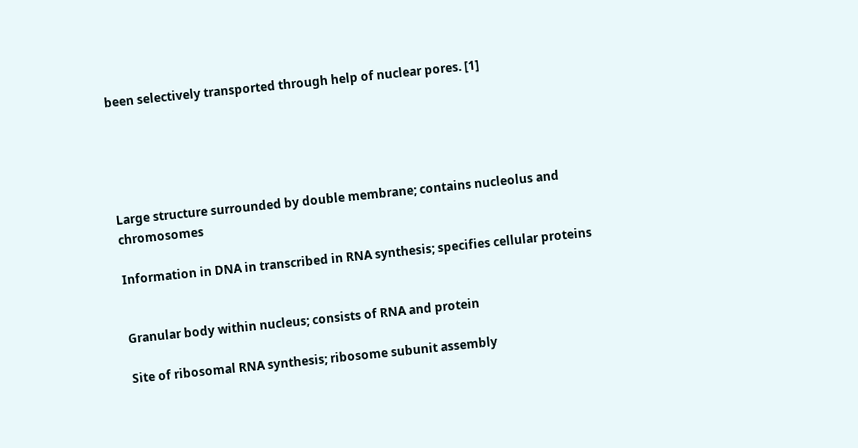been selectively transported through help of nuclear pores. [1]





Large structure surrounded by double membrane; contains nucleolus and chromosomes

Information in DNA in transcribed in RNA synthesis; specifies cellular proteins


Granular body within nucleus; consists of RNA and protein

Site of ribosomal RNA synthesis; ribosome subunit assembly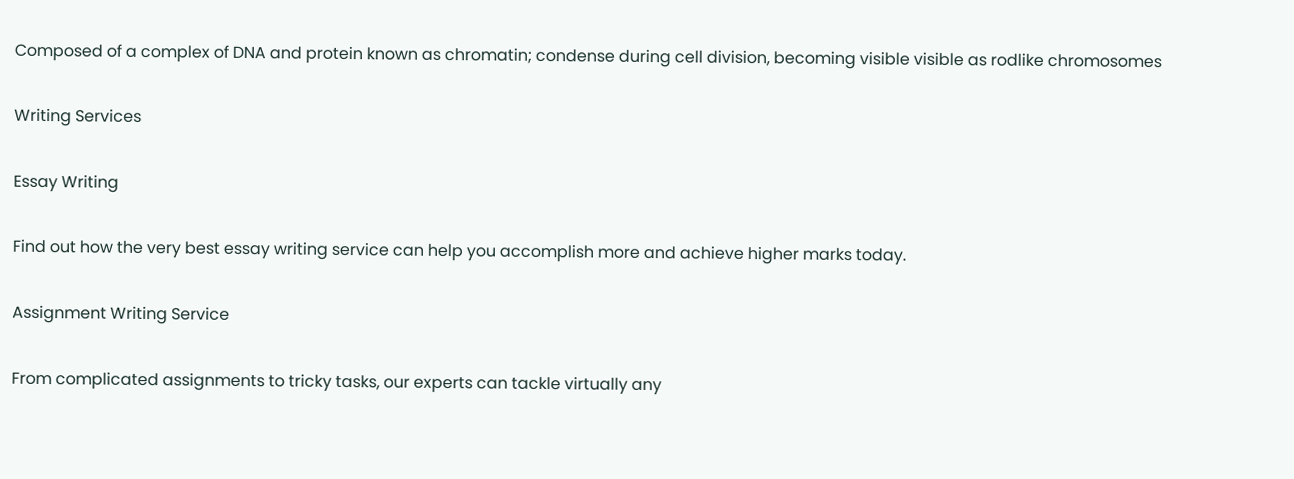Composed of a complex of DNA and protein known as chromatin; condense during cell division, becoming visible visible as rodlike chromosomes

Writing Services

Essay Writing

Find out how the very best essay writing service can help you accomplish more and achieve higher marks today.

Assignment Writing Service

From complicated assignments to tricky tasks, our experts can tackle virtually any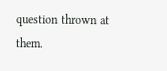question thrown at them.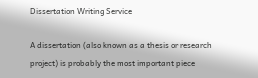Dissertation Writing Service

A dissertation (also known as a thesis or research project) is probably the most important piece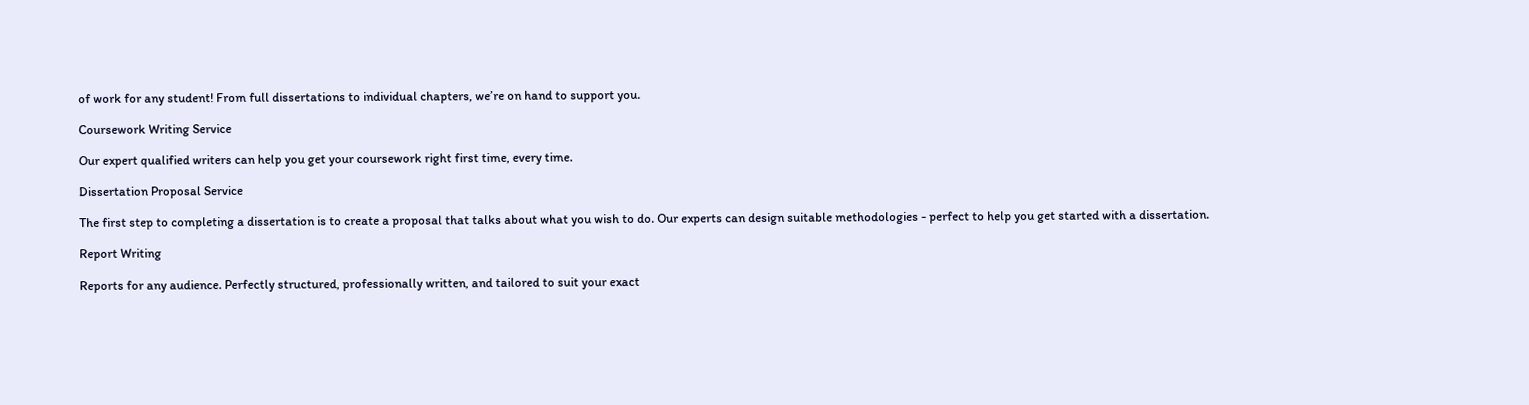of work for any student! From full dissertations to individual chapters, we’re on hand to support you.

Coursework Writing Service

Our expert qualified writers can help you get your coursework right first time, every time.

Dissertation Proposal Service

The first step to completing a dissertation is to create a proposal that talks about what you wish to do. Our experts can design suitable methodologies - perfect to help you get started with a dissertation.

Report Writing

Reports for any audience. Perfectly structured, professionally written, and tailored to suit your exact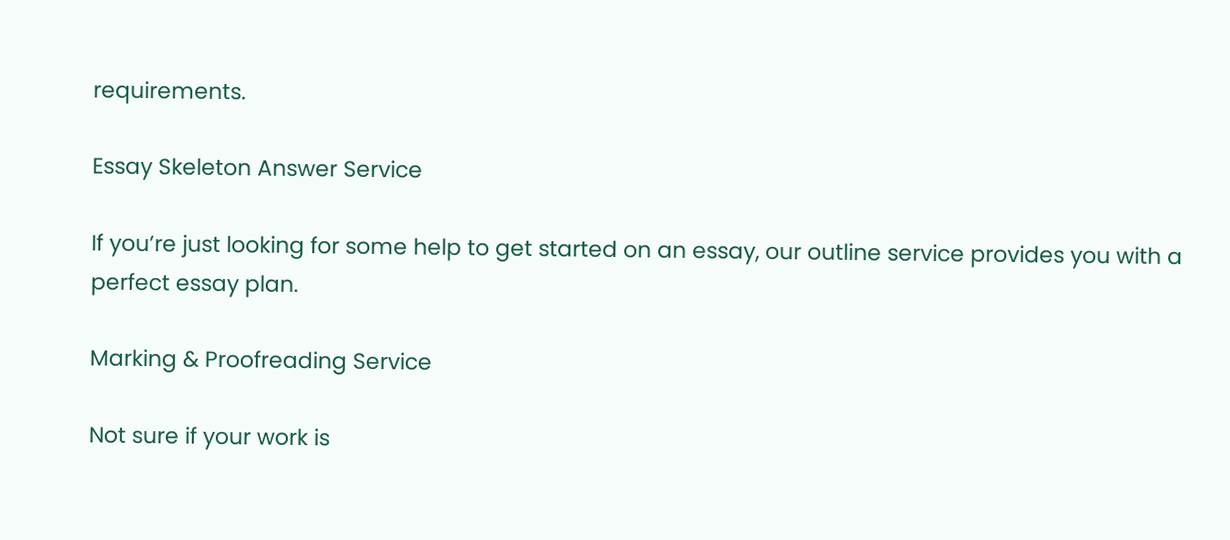requirements.

Essay Skeleton Answer Service

If you’re just looking for some help to get started on an essay, our outline service provides you with a perfect essay plan.

Marking & Proofreading Service

Not sure if your work is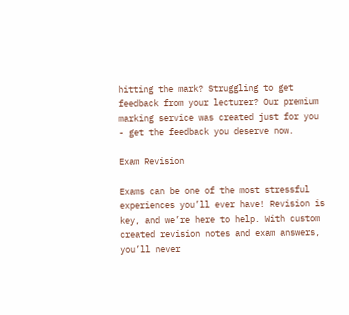hitting the mark? Struggling to get feedback from your lecturer? Our premium marking service was created just for you - get the feedback you deserve now.

Exam Revision

Exams can be one of the most stressful experiences you’ll ever have! Revision is key, and we’re here to help. With custom created revision notes and exam answers, you’ll never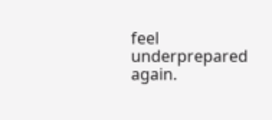feel underprepared again.